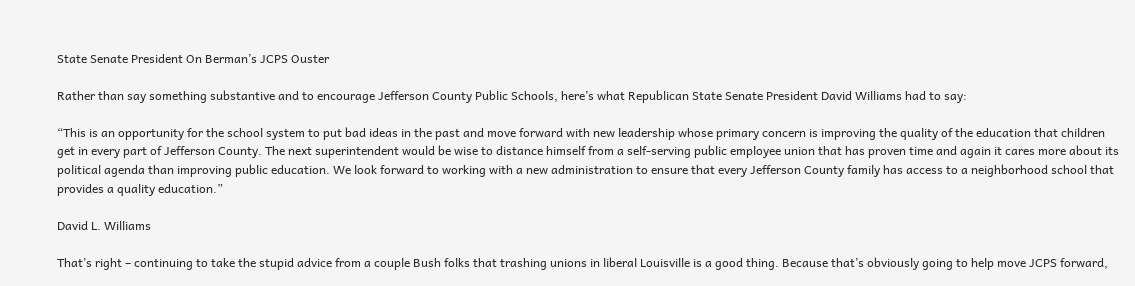State Senate President On Berman’s JCPS Ouster

Rather than say something substantive and to encourage Jefferson County Public Schools, here’s what Republican State Senate President David Williams had to say:

“This is an opportunity for the school system to put bad ideas in the past and move forward with new leadership whose primary concern is improving the quality of the education that children get in every part of Jefferson County. The next superintendent would be wise to distance himself from a self-serving public employee union that has proven time and again it cares more about its political agenda than improving public education. We look forward to working with a new administration to ensure that every Jefferson County family has access to a neighborhood school that provides a quality education.”

David L. Williams

That’s right – continuing to take the stupid advice from a couple Bush folks that trashing unions in liberal Louisville is a good thing. Because that’s obviously going to help move JCPS forward,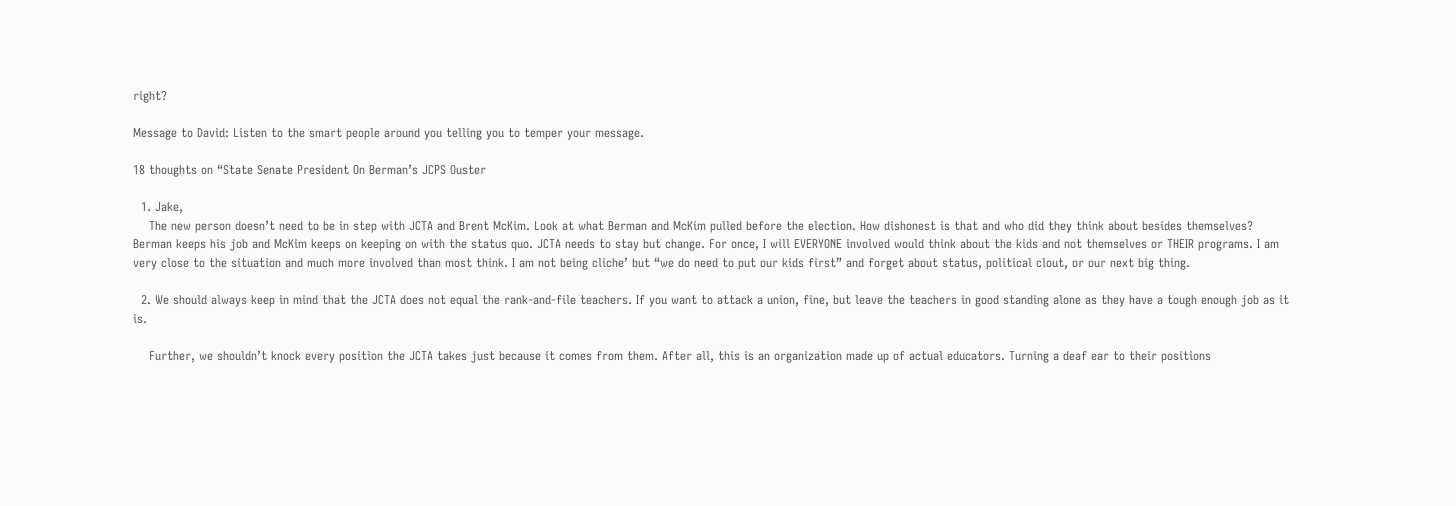right?

Message to David: Listen to the smart people around you telling you to temper your message.

18 thoughts on “State Senate President On Berman’s JCPS Ouster

  1. Jake,
    The new person doesn’t need to be in step with JCTA and Brent McKim. Look at what Berman and McKim pulled before the election. How dishonest is that and who did they think about besides themselves? Berman keeps his job and McKim keeps on keeping on with the status quo. JCTA needs to stay but change. For once, I will EVERYONE involved would think about the kids and not themselves or THEIR programs. I am very close to the situation and much more involved than most think. I am not being cliche’ but “we do need to put our kids first” and forget about status, political clout, or our next big thing.

  2. We should always keep in mind that the JCTA does not equal the rank-and-file teachers. If you want to attack a union, fine, but leave the teachers in good standing alone as they have a tough enough job as it is.

    Further, we shouldn’t knock every position the JCTA takes just because it comes from them. After all, this is an organization made up of actual educators. Turning a deaf ear to their positions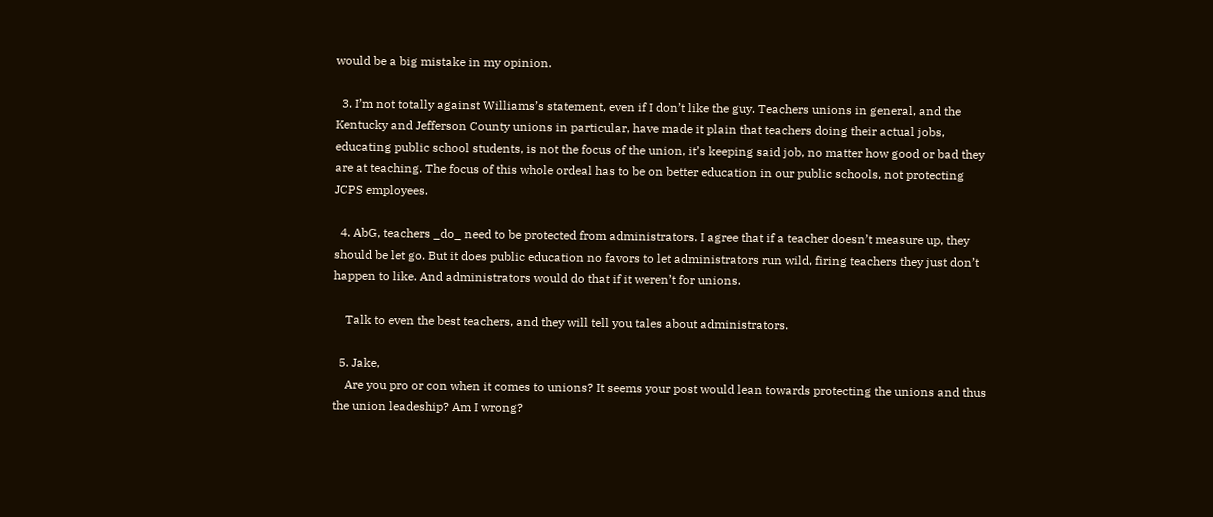would be a big mistake in my opinion.

  3. I’m not totally against Williams’s statement, even if I don’t like the guy. Teachers unions in general, and the Kentucky and Jefferson County unions in particular, have made it plain that teachers doing their actual jobs, educating public school students, is not the focus of the union, it’s keeping said job, no matter how good or bad they are at teaching. The focus of this whole ordeal has to be on better education in our public schools, not protecting JCPS employees.

  4. AbG, teachers _do_ need to be protected from administrators. I agree that if a teacher doesn’t measure up, they should be let go. But it does public education no favors to let administrators run wild, firing teachers they just don’t happen to like. And administrators would do that if it weren’t for unions.

    Talk to even the best teachers, and they will tell you tales about administrators.

  5. Jake,
    Are you pro or con when it comes to unions? It seems your post would lean towards protecting the unions and thus the union leadeship? Am I wrong?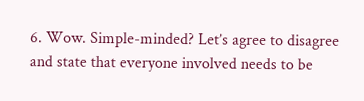6. Wow. Simple-minded? Let’s agree to disagree and state that everyone involved needs to be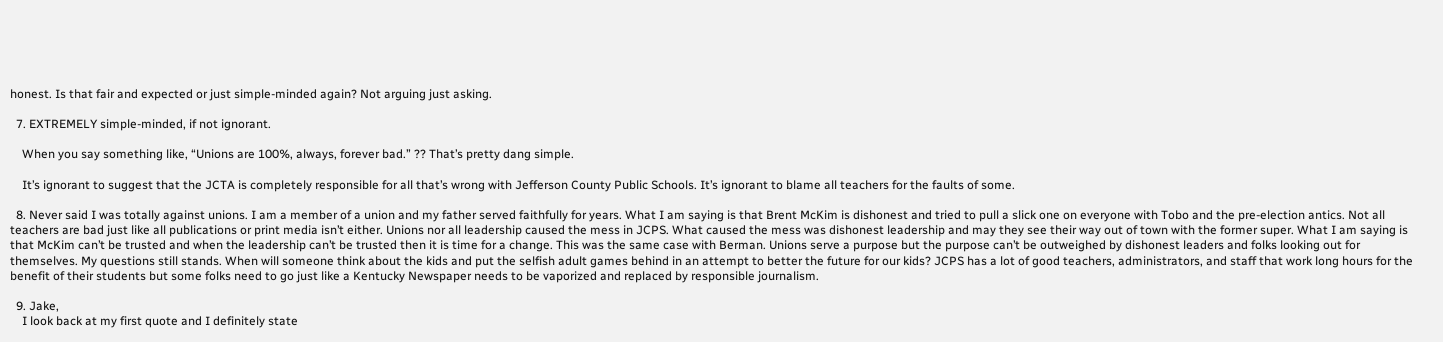honest. Is that fair and expected or just simple-minded again? Not arguing just asking.

  7. EXTREMELY simple-minded, if not ignorant.

    When you say something like, “Unions are 100%, always, forever bad.” ?? That’s pretty dang simple.

    It’s ignorant to suggest that the JCTA is completely responsible for all that’s wrong with Jefferson County Public Schools. It’s ignorant to blame all teachers for the faults of some.

  8. Never said I was totally against unions. I am a member of a union and my father served faithfully for years. What I am saying is that Brent McKim is dishonest and tried to pull a slick one on everyone with Tobo and the pre-election antics. Not all teachers are bad just like all publications or print media isn’t either. Unions nor all leadership caused the mess in JCPS. What caused the mess was dishonest leadership and may they see their way out of town with the former super. What I am saying is that McKim can’t be trusted and when the leadership can’t be trusted then it is time for a change. This was the same case with Berman. Unions serve a purpose but the purpose can’t be outweighed by dishonest leaders and folks looking out for themselves. My questions still stands. When will someone think about the kids and put the selfish adult games behind in an attempt to better the future for our kids? JCPS has a lot of good teachers, administrators, and staff that work long hours for the benefit of their students but some folks need to go just like a Kentucky Newspaper needs to be vaporized and replaced by responsible journalism.

  9. Jake,
    I look back at my first quote and I definitely state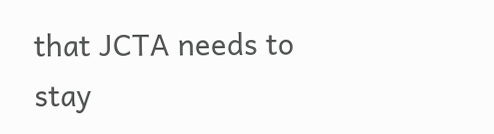that JCTA needs to stay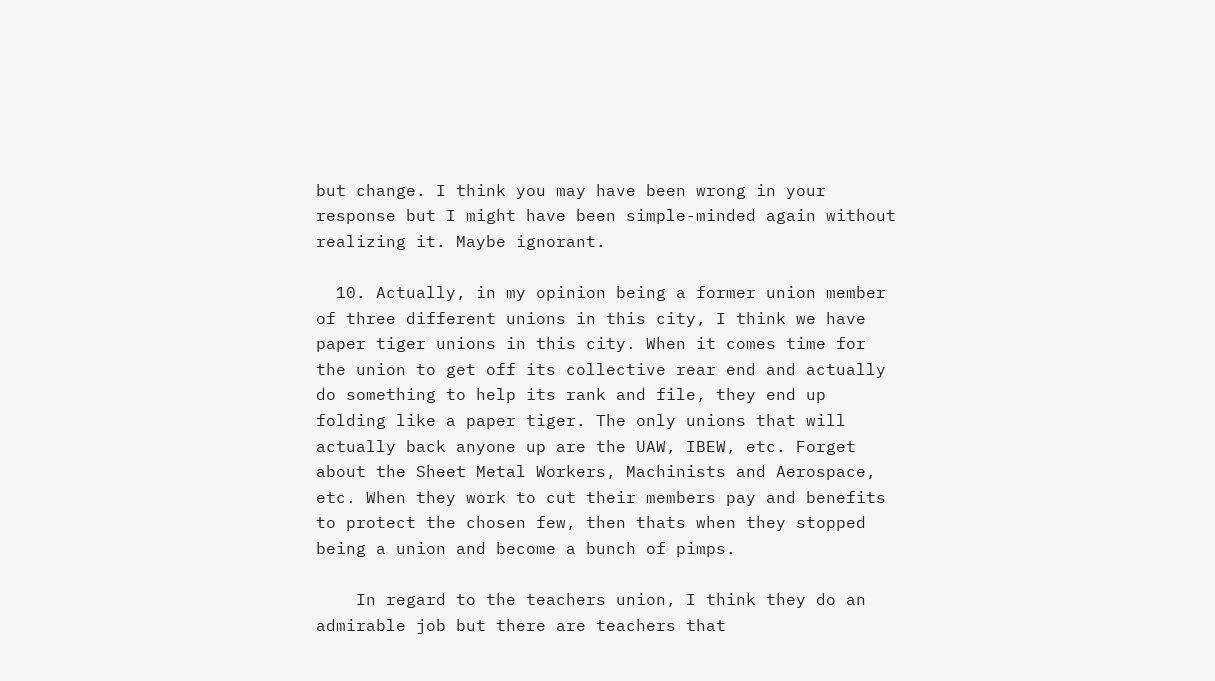but change. I think you may have been wrong in your response but I might have been simple-minded again without realizing it. Maybe ignorant.

  10. Actually, in my opinion being a former union member of three different unions in this city, I think we have paper tiger unions in this city. When it comes time for the union to get off its collective rear end and actually do something to help its rank and file, they end up folding like a paper tiger. The only unions that will actually back anyone up are the UAW, IBEW, etc. Forget about the Sheet Metal Workers, Machinists and Aerospace, etc. When they work to cut their members pay and benefits to protect the chosen few, then thats when they stopped being a union and become a bunch of pimps.

    In regard to the teachers union, I think they do an admirable job but there are teachers that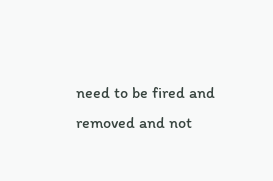need to be fired and removed and not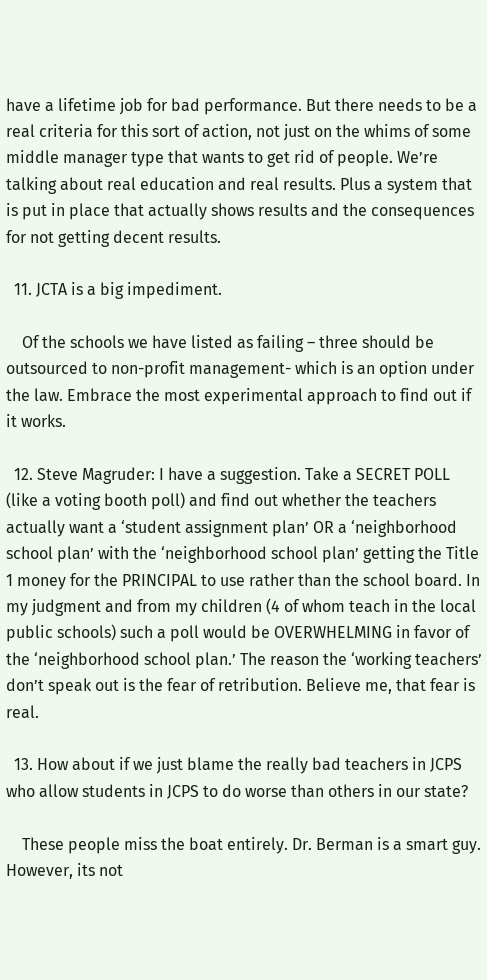have a lifetime job for bad performance. But there needs to be a real criteria for this sort of action, not just on the whims of some middle manager type that wants to get rid of people. We’re talking about real education and real results. Plus a system that is put in place that actually shows results and the consequences for not getting decent results.

  11. JCTA is a big impediment.

    Of the schools we have listed as failing – three should be outsourced to non-profit management- which is an option under the law. Embrace the most experimental approach to find out if it works.

  12. Steve Magruder: I have a suggestion. Take a SECRET POLL (like a voting booth poll) and find out whether the teachers actually want a ‘student assignment plan’ OR a ‘neighborhood school plan’ with the ‘neighborhood school plan’ getting the Title 1 money for the PRINCIPAL to use rather than the school board. In my judgment and from my children (4 of whom teach in the local public schools) such a poll would be OVERWHELMING in favor of the ‘neighborhood school plan.’ The reason the ‘working teachers’ don’t speak out is the fear of retribution. Believe me, that fear is real.

  13. How about if we just blame the really bad teachers in JCPS who allow students in JCPS to do worse than others in our state?

    These people miss the boat entirely. Dr. Berman is a smart guy. However, its not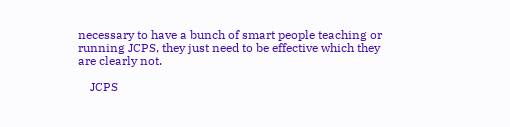necessary to have a bunch of smart people teaching or running JCPS, they just need to be effective which they are clearly not.

    JCPS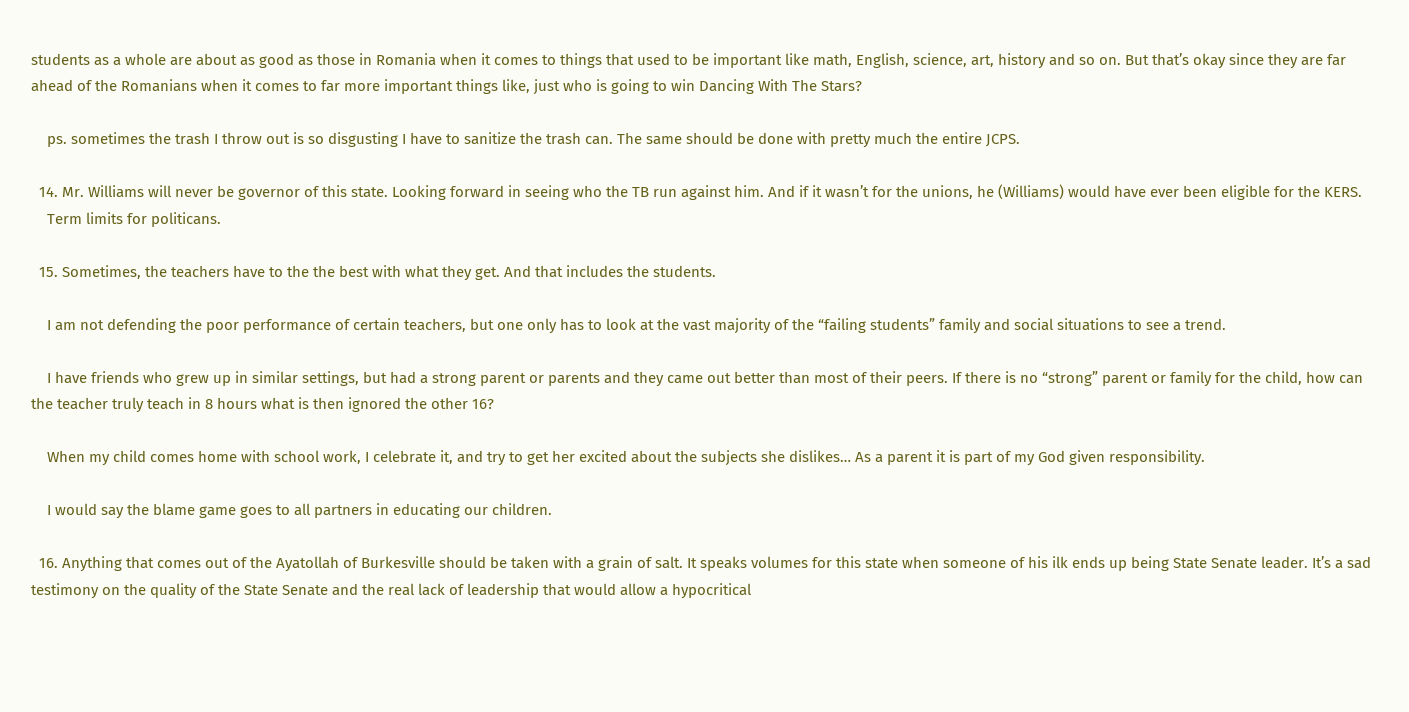students as a whole are about as good as those in Romania when it comes to things that used to be important like math, English, science, art, history and so on. But that’s okay since they are far ahead of the Romanians when it comes to far more important things like, just who is going to win Dancing With The Stars?

    ps. sometimes the trash I throw out is so disgusting I have to sanitize the trash can. The same should be done with pretty much the entire JCPS.

  14. Mr. Williams will never be governor of this state. Looking forward in seeing who the TB run against him. And if it wasn’t for the unions, he (Williams) would have ever been eligible for the KERS.
    Term limits for politicans.

  15. Sometimes, the teachers have to the the best with what they get. And that includes the students.

    I am not defending the poor performance of certain teachers, but one only has to look at the vast majority of the “failing students” family and social situations to see a trend.

    I have friends who grew up in similar settings, but had a strong parent or parents and they came out better than most of their peers. If there is no “strong” parent or family for the child, how can the teacher truly teach in 8 hours what is then ignored the other 16?

    When my child comes home with school work, I celebrate it, and try to get her excited about the subjects she dislikes… As a parent it is part of my God given responsibility.

    I would say the blame game goes to all partners in educating our children.

  16. Anything that comes out of the Ayatollah of Burkesville should be taken with a grain of salt. It speaks volumes for this state when someone of his ilk ends up being State Senate leader. It’s a sad testimony on the quality of the State Senate and the real lack of leadership that would allow a hypocritical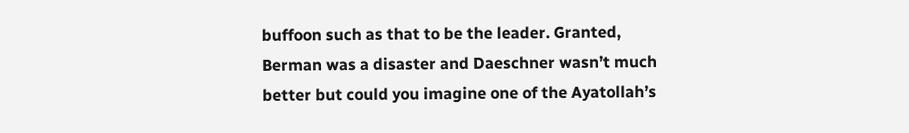buffoon such as that to be the leader. Granted, Berman was a disaster and Daeschner wasn’t much better but could you imagine one of the Ayatollah’s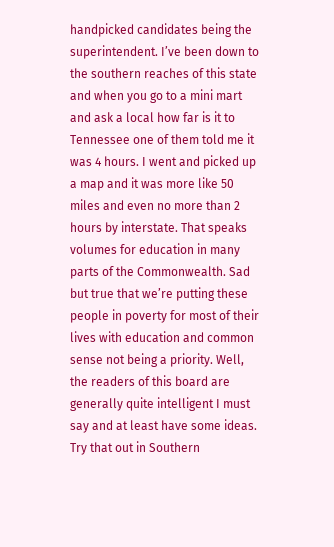handpicked candidates being the superintendent. I’ve been down to the southern reaches of this state and when you go to a mini mart and ask a local how far is it to Tennessee one of them told me it was 4 hours. I went and picked up a map and it was more like 50 miles and even no more than 2 hours by interstate. That speaks volumes for education in many parts of the Commonwealth. Sad but true that we’re putting these people in poverty for most of their lives with education and common sense not being a priority. Well, the readers of this board are generally quite intelligent I must say and at least have some ideas. Try that out in Southern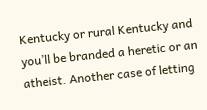Kentucky or rural Kentucky and you’ll be branded a heretic or an atheist. Another case of letting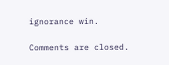ignorance win.

Comments are closed.